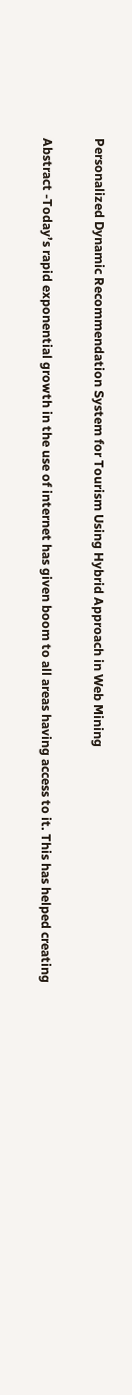Personalized Dynamic Recommendation System for Tourism Using Hybrid Approach in Web Mining


Abstract -Today’s rapid exponential growth in the use of internet has given boom to all areas having access to it. This has helped creating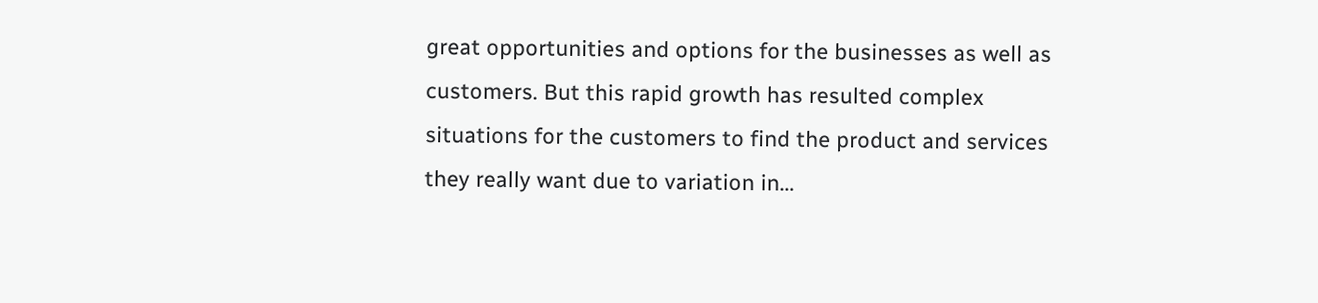great opportunities and options for the businesses as well as customers. But this rapid growth has resulted complex situations for the customers to find the product and services they really want due to variation in…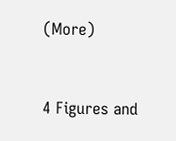(More)


4 Figures and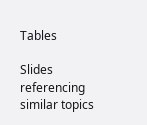Tables

Slides referencing similar topics